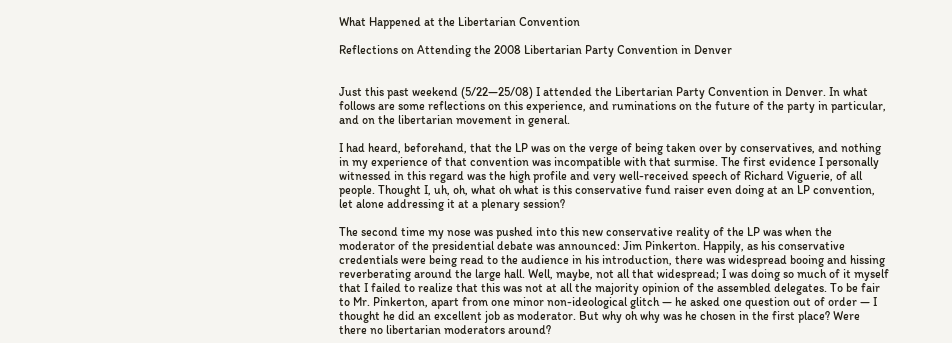What Happened at the Libertarian Convention

Reflections on Attending the 2008 Libertarian Party Convention in Denver


Just this past weekend (5/22—25/08) I attended the Libertarian Party Convention in Denver. In what follows are some reflections on this experience, and ruminations on the future of the party in particular, and on the libertarian movement in general.

I had heard, beforehand, that the LP was on the verge of being taken over by conservatives, and nothing in my experience of that convention was incompatible with that surmise. The first evidence I personally witnessed in this regard was the high profile and very well-received speech of Richard Viguerie, of all people. Thought I, uh, oh, what oh what is this conservative fund raiser even doing at an LP convention, let alone addressing it at a plenary session?

The second time my nose was pushed into this new conservative reality of the LP was when the moderator of the presidential debate was announced: Jim Pinkerton. Happily, as his conservative credentials were being read to the audience in his introduction, there was widespread booing and hissing reverberating around the large hall. Well, maybe, not all that widespread; I was doing so much of it myself that I failed to realize that this was not at all the majority opinion of the assembled delegates. To be fair to Mr. Pinkerton, apart from one minor non-ideological glitch — he asked one question out of order — I thought he did an excellent job as moderator. But why oh why was he chosen in the first place? Were there no libertarian moderators around?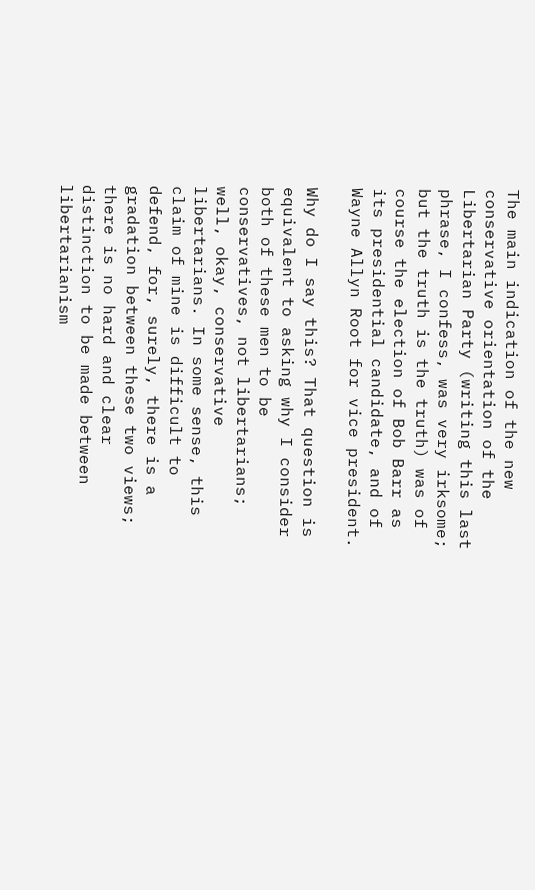The main indication of the new conservative orientation of the Libertarian Party (writing this last phrase, I confess, was very irksome; but the truth is the truth) was of course the election of Bob Barr as its presidential candidate, and of Wayne Allyn Root for vice president.

Why do I say this? That question is equivalent to asking why I consider both of these men to be conservatives, not libertarians; well, okay, conservative libertarians. In some sense, this claim of mine is difficult to defend, for, surely, there is a gradation between these two views; there is no hard and clear distinction to be made between libertarianism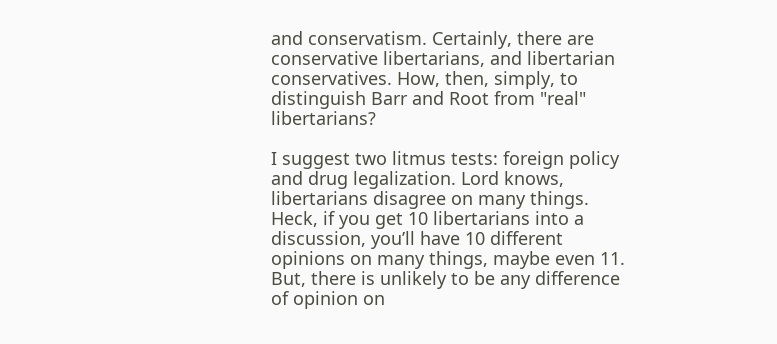and conservatism. Certainly, there are conservative libertarians, and libertarian conservatives. How, then, simply, to distinguish Barr and Root from "real" libertarians?

I suggest two litmus tests: foreign policy and drug legalization. Lord knows, libertarians disagree on many things. Heck, if you get 10 libertarians into a discussion, you’ll have 10 different opinions on many things, maybe even 11. But, there is unlikely to be any difference of opinion on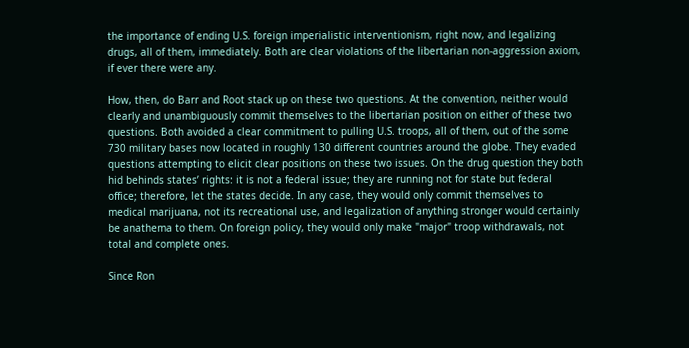the importance of ending U.S. foreign imperialistic interventionism, right now, and legalizing drugs, all of them, immediately. Both are clear violations of the libertarian non-aggression axiom, if ever there were any.

How, then, do Barr and Root stack up on these two questions. At the convention, neither would clearly and unambiguously commit themselves to the libertarian position on either of these two questions. Both avoided a clear commitment to pulling U.S. troops, all of them, out of the some 730 military bases now located in roughly 130 different countries around the globe. They evaded questions attempting to elicit clear positions on these two issues. On the drug question they both hid behinds states’ rights: it is not a federal issue; they are running not for state but federal office; therefore, let the states decide. In any case, they would only commit themselves to medical marijuana, not its recreational use, and legalization of anything stronger would certainly be anathema to them. On foreign policy, they would only make "major" troop withdrawals, not total and complete ones.

Since Ron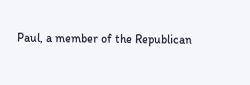Paul, a member of the Republican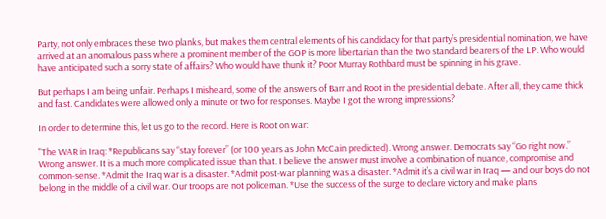Party, not only embraces these two planks, but makes them central elements of his candidacy for that party’s presidential nomination, we have arrived at an anomalous pass where a prominent member of the GOP is more libertarian than the two standard bearers of the LP. Who would have anticipated such a sorry state of affairs? Who would have thunk it? Poor Murray Rothbard must be spinning in his grave.

But perhaps I am being unfair. Perhaps I misheard, some of the answers of Barr and Root in the presidential debate. After all, they came thick and fast. Candidates were allowed only a minute or two for responses. Maybe I got the wrong impressions?

In order to determine this, let us go to the record. Here is Root on war:

"The WAR in Iraq: *Republicans say “stay forever” (or 100 years as John McCain predicted). Wrong answer. Democrats say “Go right now.” Wrong answer. It is a much more complicated issue than that. I believe the answer must involve a combination of nuance, compromise and common-sense. *Admit the Iraq war is a disaster. *Admit post-war planning was a disaster. *Admit it’s a civil war in Iraq — and our boys do not belong in the middle of a civil war. Our troops are not policeman. *Use the success of the surge to declare victory and make plans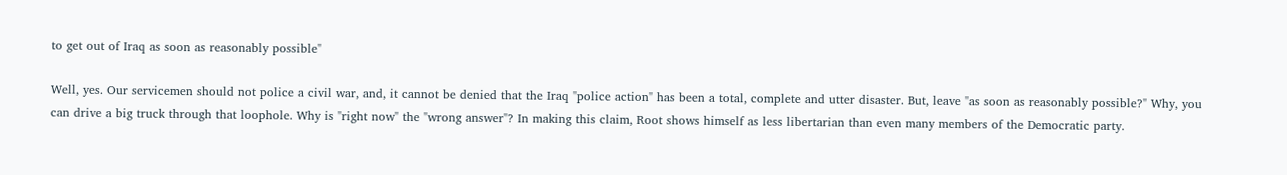to get out of Iraq as soon as reasonably possible"

Well, yes. Our servicemen should not police a civil war, and, it cannot be denied that the Iraq "police action" has been a total, complete and utter disaster. But, leave "as soon as reasonably possible?" Why, you can drive a big truck through that loophole. Why is "right now" the "wrong answer"? In making this claim, Root shows himself as less libertarian than even many members of the Democratic party.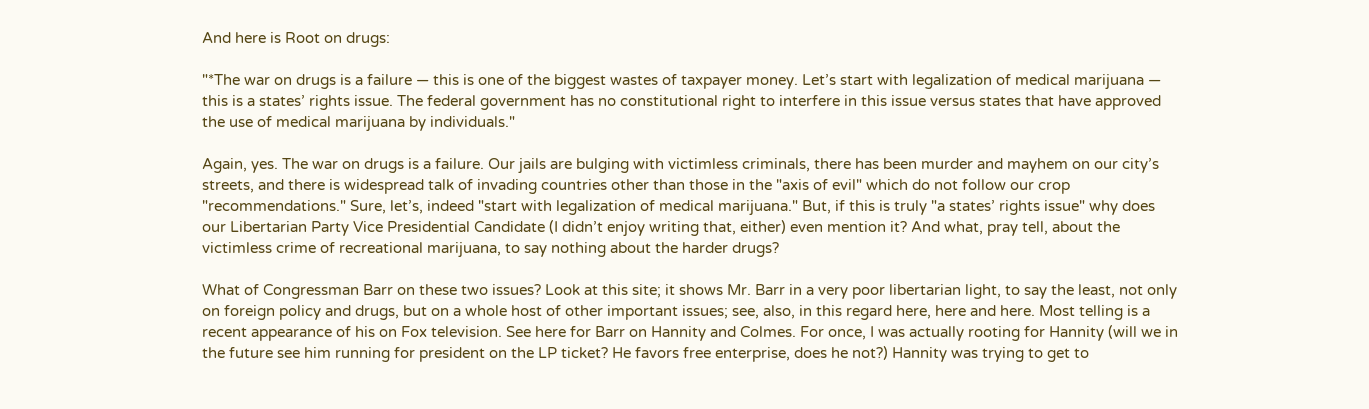And here is Root on drugs:

"*The war on drugs is a failure — this is one of the biggest wastes of taxpayer money. Let’s start with legalization of medical marijuana — this is a states’ rights issue. The federal government has no constitutional right to interfere in this issue versus states that have approved the use of medical marijuana by individuals."

Again, yes. The war on drugs is a failure. Our jails are bulging with victimless criminals, there has been murder and mayhem on our city’s streets, and there is widespread talk of invading countries other than those in the "axis of evil" which do not follow our crop "recommendations." Sure, let’s, indeed "start with legalization of medical marijuana." But, if this is truly "a states’ rights issue" why does our Libertarian Party Vice Presidential Candidate (I didn’t enjoy writing that, either) even mention it? And what, pray tell, about the victimless crime of recreational marijuana, to say nothing about the harder drugs?

What of Congressman Barr on these two issues? Look at this site; it shows Mr. Barr in a very poor libertarian light, to say the least, not only on foreign policy and drugs, but on a whole host of other important issues; see, also, in this regard here, here and here. Most telling is a recent appearance of his on Fox television. See here for Barr on Hannity and Colmes. For once, I was actually rooting for Hannity (will we in the future see him running for president on the LP ticket? He favors free enterprise, does he not?) Hannity was trying to get to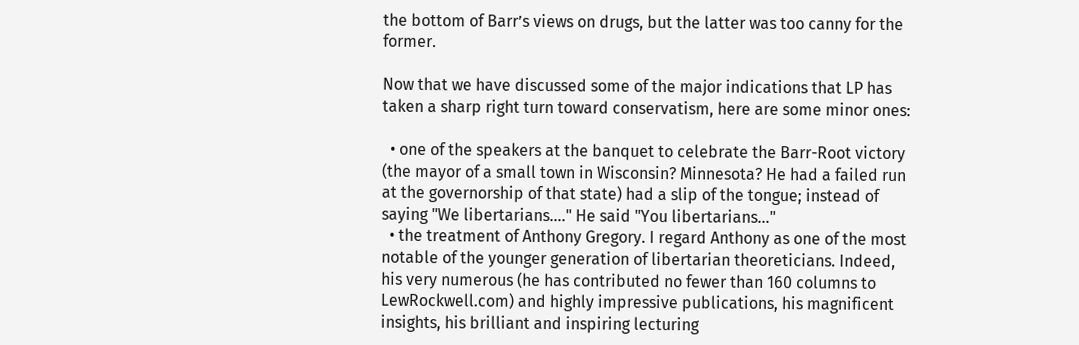the bottom of Barr’s views on drugs, but the latter was too canny for the former.

Now that we have discussed some of the major indications that LP has taken a sharp right turn toward conservatism, here are some minor ones:

  • one of the speakers at the banquet to celebrate the Barr-Root victory (the mayor of a small town in Wisconsin? Minnesota? He had a failed run at the governorship of that state) had a slip of the tongue; instead of saying "We libertarians…." He said "You libertarians…"
  • the treatment of Anthony Gregory. I regard Anthony as one of the most notable of the younger generation of libertarian theoreticians. Indeed, his very numerous (he has contributed no fewer than 160 columns to LewRockwell.com) and highly impressive publications, his magnificent insights, his brilliant and inspiring lecturing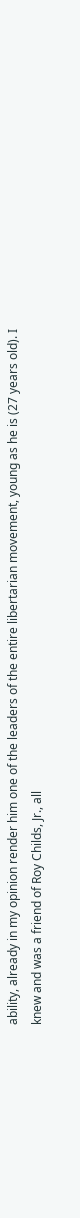ability, already in my opinion render him one of the leaders of the entire libertarian movement, young as he is (27 years old). I knew and was a friend of Roy Childs, Jr., all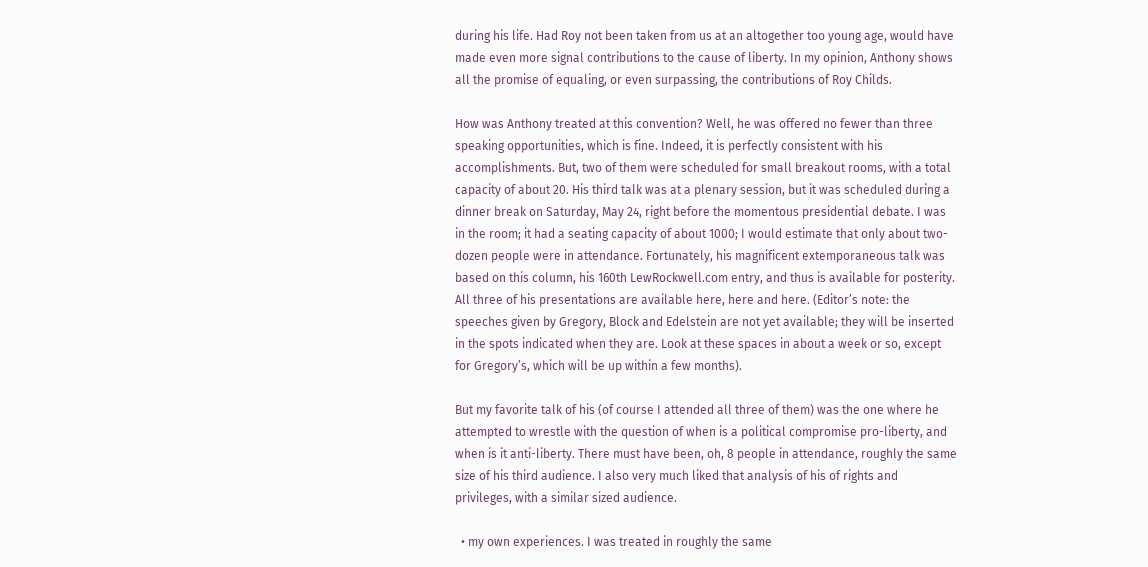during his life. Had Roy not been taken from us at an altogether too young age, would have made even more signal contributions to the cause of liberty. In my opinion, Anthony shows all the promise of equaling, or even surpassing, the contributions of Roy Childs.

How was Anthony treated at this convention? Well, he was offered no fewer than three speaking opportunities, which is fine. Indeed, it is perfectly consistent with his accomplishments. But, two of them were scheduled for small breakout rooms, with a total capacity of about 20. His third talk was at a plenary session, but it was scheduled during a dinner break on Saturday, May 24, right before the momentous presidential debate. I was in the room; it had a seating capacity of about 1000; I would estimate that only about two-dozen people were in attendance. Fortunately, his magnificent extemporaneous talk was based on this column, his 160th LewRockwell.com entry, and thus is available for posterity. All three of his presentations are available here, here and here. (Editor’s note: the speeches given by Gregory, Block and Edelstein are not yet available; they will be inserted in the spots indicated when they are. Look at these spaces in about a week or so, except for Gregory’s, which will be up within a few months).

But my favorite talk of his (of course I attended all three of them) was the one where he attempted to wrestle with the question of when is a political compromise pro-liberty, and when is it anti-liberty. There must have been, oh, 8 people in attendance, roughly the same size of his third audience. I also very much liked that analysis of his of rights and privileges, with a similar sized audience.

  • my own experiences. I was treated in roughly the same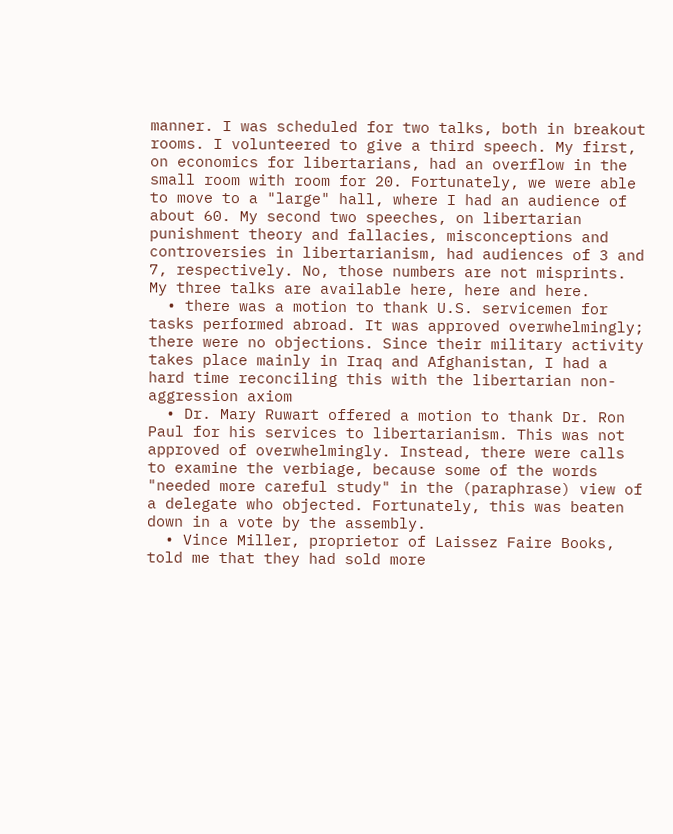manner. I was scheduled for two talks, both in breakout rooms. I volunteered to give a third speech. My first, on economics for libertarians, had an overflow in the small room with room for 20. Fortunately, we were able to move to a "large" hall, where I had an audience of about 60. My second two speeches, on libertarian punishment theory and fallacies, misconceptions and controversies in libertarianism, had audiences of 3 and 7, respectively. No, those numbers are not misprints. My three talks are available here, here and here.
  • there was a motion to thank U.S. servicemen for tasks performed abroad. It was approved overwhelmingly; there were no objections. Since their military activity takes place mainly in Iraq and Afghanistan, I had a hard time reconciling this with the libertarian non-aggression axiom
  • Dr. Mary Ruwart offered a motion to thank Dr. Ron Paul for his services to libertarianism. This was not approved of overwhelmingly. Instead, there were calls to examine the verbiage, because some of the words "needed more careful study" in the (paraphrase) view of a delegate who objected. Fortunately, this was beaten down in a vote by the assembly.
  • Vince Miller, proprietor of Laissez Faire Books, told me that they had sold more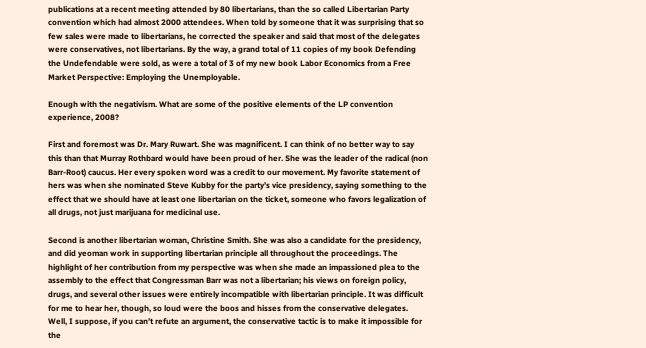publications at a recent meeting attended by 80 libertarians, than the so called Libertarian Party convention which had almost 2000 attendees. When told by someone that it was surprising that so few sales were made to libertarians, he corrected the speaker and said that most of the delegates were conservatives, not libertarians. By the way, a grand total of 11 copies of my book Defending the Undefendable were sold, as were a total of 3 of my new book Labor Economics from a Free Market Perspective: Employing the Unemployable.

Enough with the negativism. What are some of the positive elements of the LP convention experience, 2008?

First and foremost was Dr. Mary Ruwart. She was magnificent. I can think of no better way to say this than that Murray Rothbard would have been proud of her. She was the leader of the radical (non Barr-Root) caucus. Her every spoken word was a credit to our movement. My favorite statement of hers was when she nominated Steve Kubby for the party’s vice presidency, saying something to the effect that we should have at least one libertarian on the ticket, someone who favors legalization of all drugs, not just marijuana for medicinal use.

Second is another libertarian woman, Christine Smith. She was also a candidate for the presidency, and did yeoman work in supporting libertarian principle all throughout the proceedings. The highlight of her contribution from my perspective was when she made an impassioned plea to the assembly to the effect that Congressman Barr was not a libertarian; his views on foreign policy, drugs, and several other issues were entirely incompatible with libertarian principle. It was difficult for me to hear her, though, so loud were the boos and hisses from the conservative delegates. Well, I suppose, if you can’t refute an argument, the conservative tactic is to make it impossible for the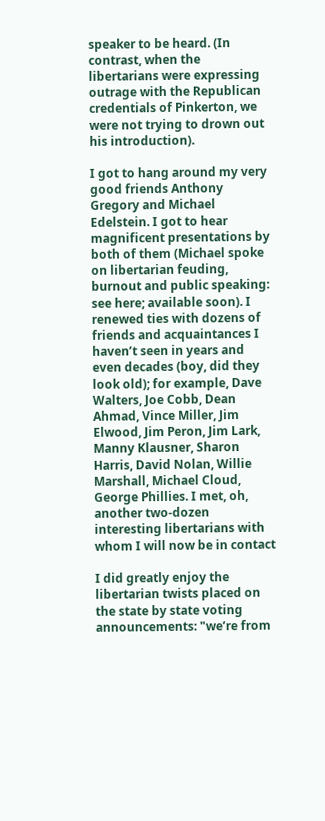speaker to be heard. (In contrast, when the libertarians were expressing outrage with the Republican credentials of Pinkerton, we were not trying to drown out his introduction).

I got to hang around my very good friends Anthony Gregory and Michael Edelstein. I got to hear magnificent presentations by both of them (Michael spoke on libertarian feuding, burnout and public speaking: see here; available soon). I renewed ties with dozens of friends and acquaintances I haven’t seen in years and even decades (boy, did they look old); for example, Dave Walters, Joe Cobb, Dean Ahmad, Vince Miller, Jim Elwood, Jim Peron, Jim Lark, Manny Klausner, Sharon Harris, David Nolan, Willie Marshall, Michael Cloud, George Phillies. I met, oh, another two-dozen interesting libertarians with whom I will now be in contact

I did greatly enjoy the libertarian twists placed on the state by state voting announcements: "we’re from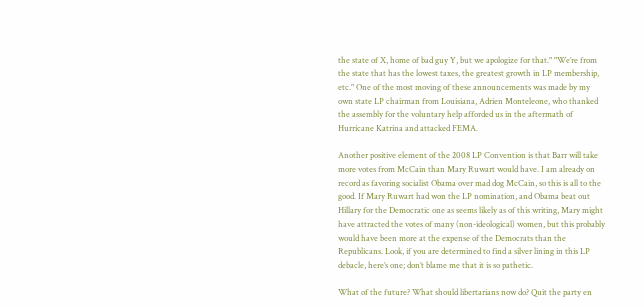the state of X, home of bad guy Y, but we apologize for that." "We’re from the state that has the lowest taxes, the greatest growth in LP membership, etc." One of the most moving of these announcements was made by my own state LP chairman from Louisiana, Adrien Monteleone, who thanked the assembly for the voluntary help afforded us in the aftermath of Hurricane Katrina and attacked FEMA.

Another positive element of the 2008 LP Convention is that Barr will take more votes from McCain than Mary Ruwart would have. I am already on record as favoring socialist Obama over mad dog McCain, so this is all to the good. If Mary Ruwart had won the LP nomination, and Obama beat out Hillary for the Democratic one as seems likely as of this writing, Mary might have attracted the votes of many (non-ideological) women, but this probably would have been more at the expense of the Democrats than the Republicans. Look, if you are determined to find a silver lining in this LP debacle, here’s one; don’t blame me that it is so pathetic.

What of the future? What should libertarians now do? Quit the party en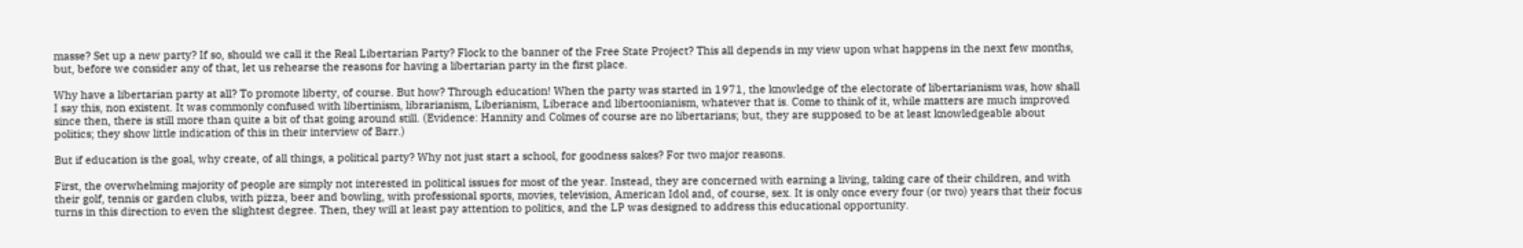masse? Set up a new party? If so, should we call it the Real Libertarian Party? Flock to the banner of the Free State Project? This all depends in my view upon what happens in the next few months, but, before we consider any of that, let us rehearse the reasons for having a libertarian party in the first place.

Why have a libertarian party at all? To promote liberty, of course. But how? Through education! When the party was started in 1971, the knowledge of the electorate of libertarianism was, how shall I say this, non existent. It was commonly confused with libertinism, librarianism, Liberianism, Liberace and libertoonianism, whatever that is. Come to think of it, while matters are much improved since then, there is still more than quite a bit of that going around still. (Evidence: Hannity and Colmes of course are no libertarians; but, they are supposed to be at least knowledgeable about politics; they show little indication of this in their interview of Barr.)

But if education is the goal, why create, of all things, a political party? Why not just start a school, for goodness sakes? For two major reasons.

First, the overwhelming majority of people are simply not interested in political issues for most of the year. Instead, they are concerned with earning a living, taking care of their children, and with their golf, tennis or garden clubs, with pizza, beer and bowling, with professional sports, movies, television, American Idol and, of course, sex. It is only once every four (or two) years that their focus turns in this direction to even the slightest degree. Then, they will at least pay attention to politics, and the LP was designed to address this educational opportunity.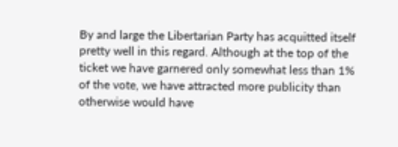By and large the Libertarian Party has acquitted itself pretty well in this regard. Although at the top of the ticket we have garnered only somewhat less than 1% of the vote, we have attracted more publicity than otherwise would have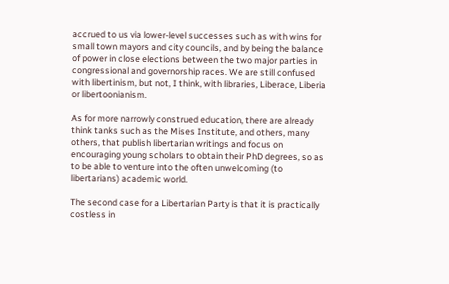accrued to us via lower-level successes such as with wins for small town mayors and city councils, and by being the balance of power in close elections between the two major parties in congressional and governorship races. We are still confused with libertinism, but not, I think, with libraries, Liberace, Liberia or libertoonianism.

As for more narrowly construed education, there are already think tanks such as the Mises Institute, and others, many others, that publish libertarian writings and focus on encouraging young scholars to obtain their PhD degrees, so as to be able to venture into the often unwelcoming (to libertarians) academic world.

The second case for a Libertarian Party is that it is practically costless in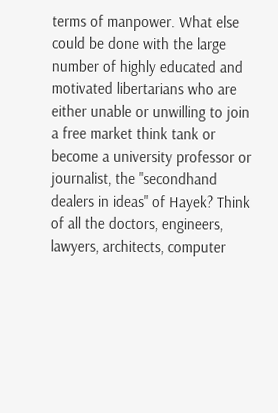terms of manpower. What else could be done with the large number of highly educated and motivated libertarians who are either unable or unwilling to join a free market think tank or become a university professor or journalist, the "secondhand dealers in ideas" of Hayek? Think of all the doctors, engineers, lawyers, architects, computer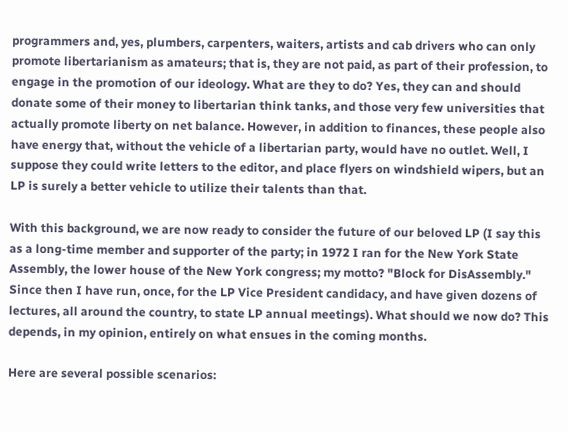programmers and, yes, plumbers, carpenters, waiters, artists and cab drivers who can only promote libertarianism as amateurs; that is, they are not paid, as part of their profession, to engage in the promotion of our ideology. What are they to do? Yes, they can and should donate some of their money to libertarian think tanks, and those very few universities that actually promote liberty on net balance. However, in addition to finances, these people also have energy that, without the vehicle of a libertarian party, would have no outlet. Well, I suppose they could write letters to the editor, and place flyers on windshield wipers, but an LP is surely a better vehicle to utilize their talents than that.

With this background, we are now ready to consider the future of our beloved LP (I say this as a long-time member and supporter of the party; in 1972 I ran for the New York State Assembly, the lower house of the New York congress; my motto? "Block for DisAssembly." Since then I have run, once, for the LP Vice President candidacy, and have given dozens of lectures, all around the country, to state LP annual meetings). What should we now do? This depends, in my opinion, entirely on what ensues in the coming months.

Here are several possible scenarios: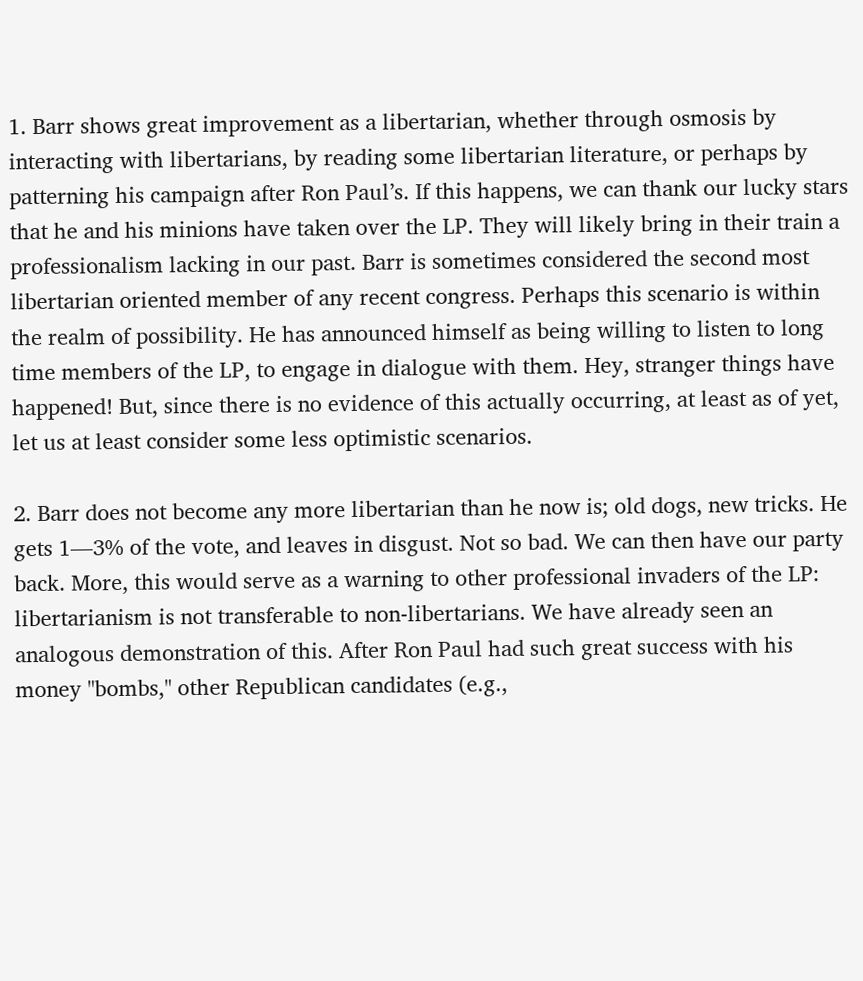1. Barr shows great improvement as a libertarian, whether through osmosis by interacting with libertarians, by reading some libertarian literature, or perhaps by patterning his campaign after Ron Paul’s. If this happens, we can thank our lucky stars that he and his minions have taken over the LP. They will likely bring in their train a professionalism lacking in our past. Barr is sometimes considered the second most libertarian oriented member of any recent congress. Perhaps this scenario is within the realm of possibility. He has announced himself as being willing to listen to long time members of the LP, to engage in dialogue with them. Hey, stranger things have happened! But, since there is no evidence of this actually occurring, at least as of yet, let us at least consider some less optimistic scenarios.

2. Barr does not become any more libertarian than he now is; old dogs, new tricks. He gets 1—3% of the vote, and leaves in disgust. Not so bad. We can then have our party back. More, this would serve as a warning to other professional invaders of the LP: libertarianism is not transferable to non-libertarians. We have already seen an analogous demonstration of this. After Ron Paul had such great success with his money "bombs," other Republican candidates (e.g.,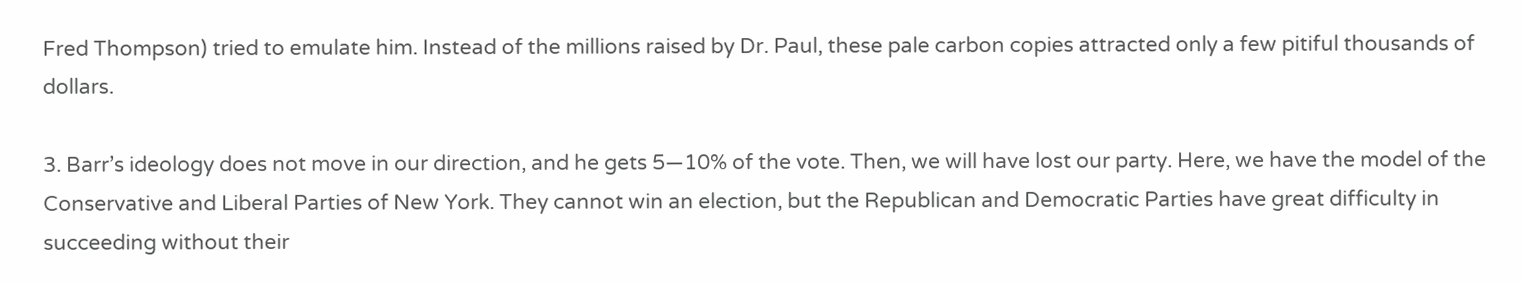Fred Thompson) tried to emulate him. Instead of the millions raised by Dr. Paul, these pale carbon copies attracted only a few pitiful thousands of dollars.

3. Barr’s ideology does not move in our direction, and he gets 5—10% of the vote. Then, we will have lost our party. Here, we have the model of the Conservative and Liberal Parties of New York. They cannot win an election, but the Republican and Democratic Parties have great difficulty in succeeding without their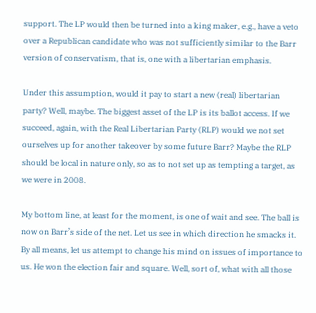support. The LP would then be turned into a king maker, e.g., have a veto over a Republican candidate who was not sufficiently similar to the Barr version of conservatism, that is, one with a libertarian emphasis.

Under this assumption, would it pay to start a new (real) libertarian party? Well, maybe. The biggest asset of the LP is its ballot access. If we succeed, again, with the Real Libertarian Party (RLP) would we not set ourselves up for another takeover by some future Barr? Maybe the RLP should be local in nature only, so as to not set up as tempting a target, as we were in 2008.

My bottom line, at least for the moment, is one of wait and see. The ball is now on Barr’s side of the net. Let us see in which direction he smacks it. By all means, let us attempt to change his mind on issues of importance to us. He won the election fair and square. Well, sort of, what with all those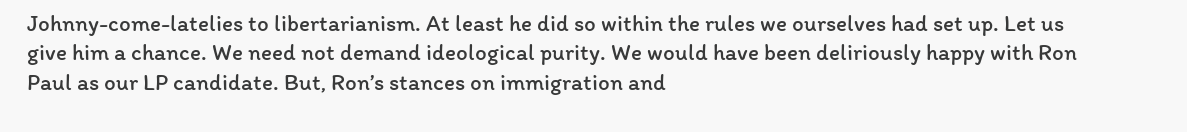Johnny-come-latelies to libertarianism. At least he did so within the rules we ourselves had set up. Let us give him a chance. We need not demand ideological purity. We would have been deliriously happy with Ron Paul as our LP candidate. But, Ron’s stances on immigration and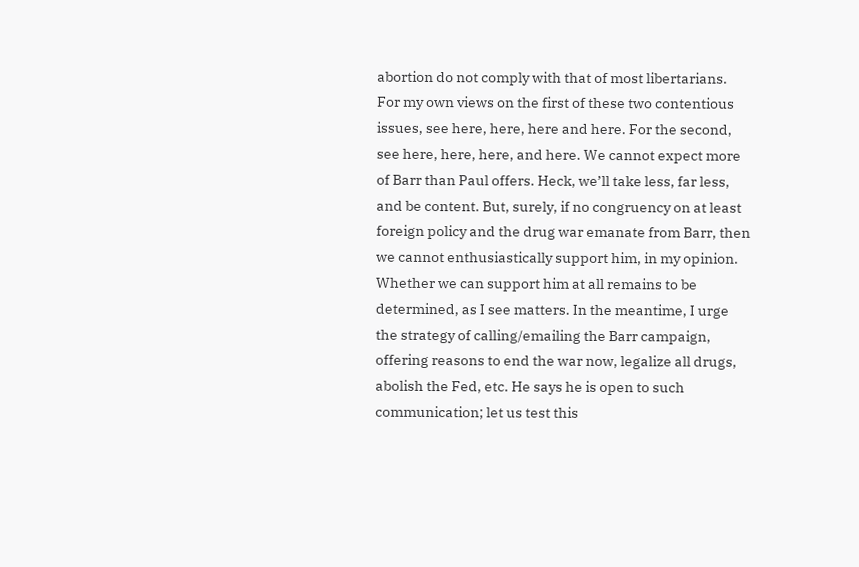abortion do not comply with that of most libertarians. For my own views on the first of these two contentious issues, see here, here, here and here. For the second, see here, here, here, and here. We cannot expect more of Barr than Paul offers. Heck, we’ll take less, far less, and be content. But, surely, if no congruency on at least foreign policy and the drug war emanate from Barr, then we cannot enthusiastically support him, in my opinion. Whether we can support him at all remains to be determined, as I see matters. In the meantime, I urge the strategy of calling/emailing the Barr campaign, offering reasons to end the war now, legalize all drugs, abolish the Fed, etc. He says he is open to such communication; let us test this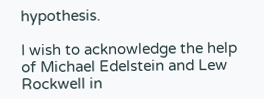hypothesis.

I wish to acknowledge the help of Michael Edelstein and Lew Rockwell in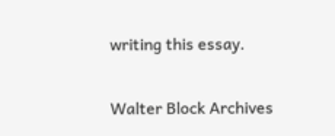writing this essay.

Walter Block Archives